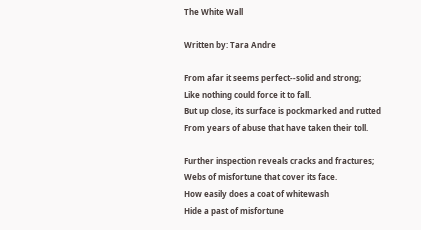The White Wall

Written by: Tara Andre

From afar it seems perfect--solid and strong;
Like nothing could force it to fall.
But up close, its surface is pockmarked and rutted
From years of abuse that have taken their toll.

Further inspection reveals cracks and fractures;
Webs of misfortune that cover its face.
How easily does a coat of whitewash
Hide a past of misfortune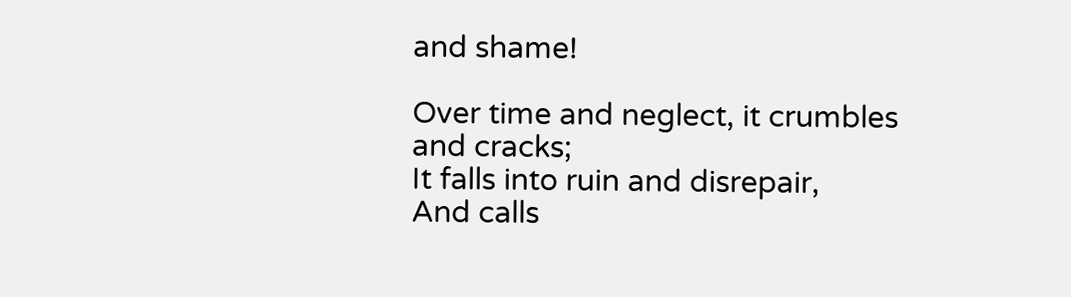and shame!

Over time and neglect, it crumbles and cracks;
It falls into ruin and disrepair,
And calls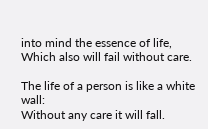into mind the essence of life,
Which also will fail without care.

The life of a person is like a white wall:
Without any care it will fall.